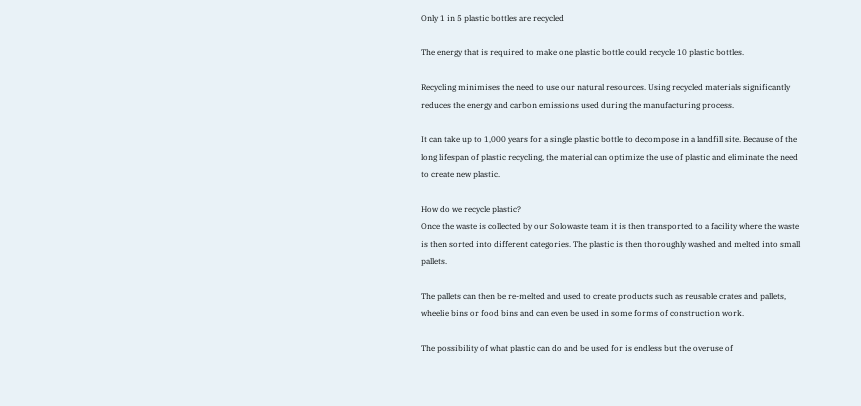Only 1 in 5 plastic bottles are recycled

The energy that is required to make one plastic bottle could recycle 10 plastic bottles.

Recycling minimises the need to use our natural resources. Using recycled materials significantly reduces the energy and carbon emissions used during the manufacturing process.

It can take up to 1,000 years for a single plastic bottle to decompose in a landfill site. Because of the long lifespan of plastic recycling, the material can optimize the use of plastic and eliminate the need to create new plastic.

How do we recycle plastic?
Once the waste is collected by our Solowaste team it is then transported to a facility where the waste is then sorted into different categories. The plastic is then thoroughly washed and melted into small pallets.

The pallets can then be re-melted and used to create products such as reusable crates and pallets, wheelie bins or food bins and can even be used in some forms of construction work.

The possibility of what plastic can do and be used for is endless but the overuse of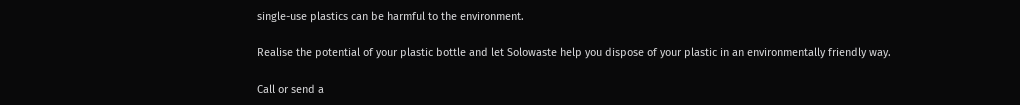single-use plastics can be harmful to the environment.

Realise the potential of your plastic bottle and let Solowaste help you dispose of your plastic in an environmentally friendly way.

Call or send a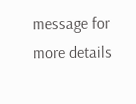message for more details